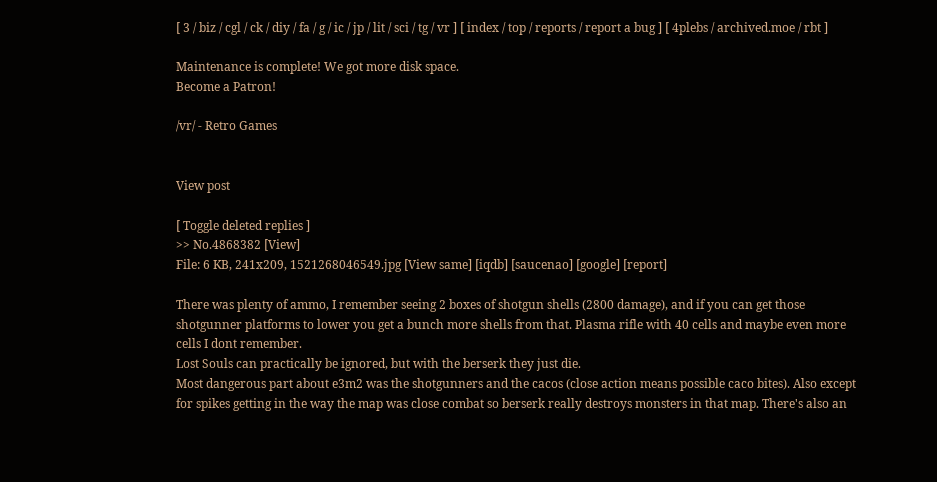[ 3 / biz / cgl / ck / diy / fa / g / ic / jp / lit / sci / tg / vr ] [ index / top / reports / report a bug ] [ 4plebs / archived.moe / rbt ]

Maintenance is complete! We got more disk space.
Become a Patron!

/vr/ - Retro Games


View post

[ Toggle deleted replies ]
>> No.4868382 [View]
File: 6 KB, 241x209, 1521268046549.jpg [View same] [iqdb] [saucenao] [google] [report]

There was plenty of ammo, I remember seeing 2 boxes of shotgun shells (2800 damage), and if you can get those shotgunner platforms to lower you get a bunch more shells from that. Plasma rifle with 40 cells and maybe even more cells I dont remember.
Lost Souls can practically be ignored, but with the berserk they just die.
Most dangerous part about e3m2 was the shotgunners and the cacos (close action means possible caco bites). Also except for spikes getting in the way the map was close combat so berserk really destroys monsters in that map. There's also an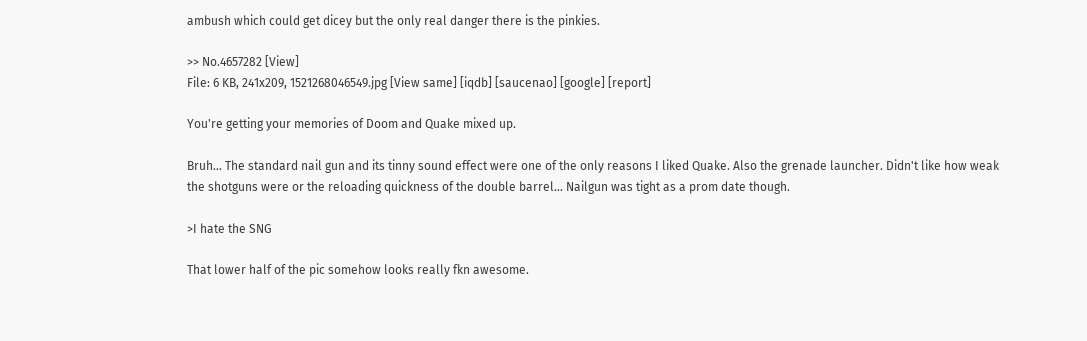ambush which could get dicey but the only real danger there is the pinkies.

>> No.4657282 [View]
File: 6 KB, 241x209, 1521268046549.jpg [View same] [iqdb] [saucenao] [google] [report]

You're getting your memories of Doom and Quake mixed up.

Bruh... The standard nail gun and its tinny sound effect were one of the only reasons I liked Quake. Also the grenade launcher. Didn't like how weak the shotguns were or the reloading quickness of the double barrel... Nailgun was tight as a prom date though.

>I hate the SNG

That lower half of the pic somehow looks really fkn awesome.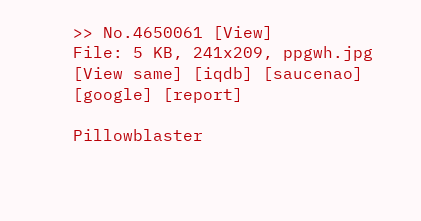>> No.4650061 [View]
File: 5 KB, 241x209, ppgwh.jpg [View same] [iqdb] [saucenao] [google] [report]

Pillowblaster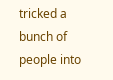tricked a bunch of people into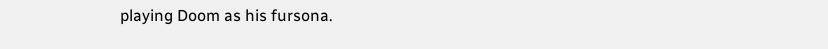playing Doom as his fursona.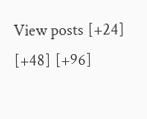View posts [+24] [+48] [+96]